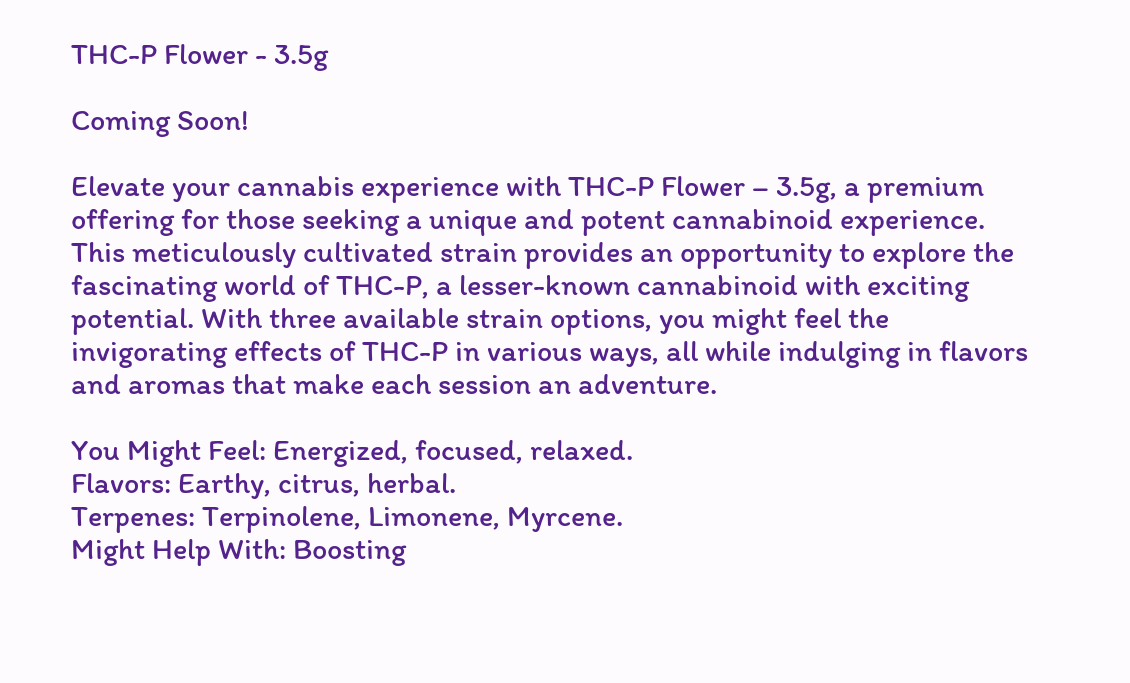THC-P Flower - 3.5g

Coming Soon!

Elevate your cannabis experience with THC-P Flower – 3.5g, a premium offering for those seeking a unique and potent cannabinoid experience. This meticulously cultivated strain provides an opportunity to explore the fascinating world of THC-P, a lesser-known cannabinoid with exciting potential. With three available strain options, you might feel the invigorating effects of THC-P in various ways, all while indulging in flavors and aromas that make each session an adventure.

You Might Feel: Energized, focused, relaxed.
Flavors: Earthy, citrus, herbal.
Terpenes: Terpinolene, Limonene, Myrcene.
Might Help With: Boosting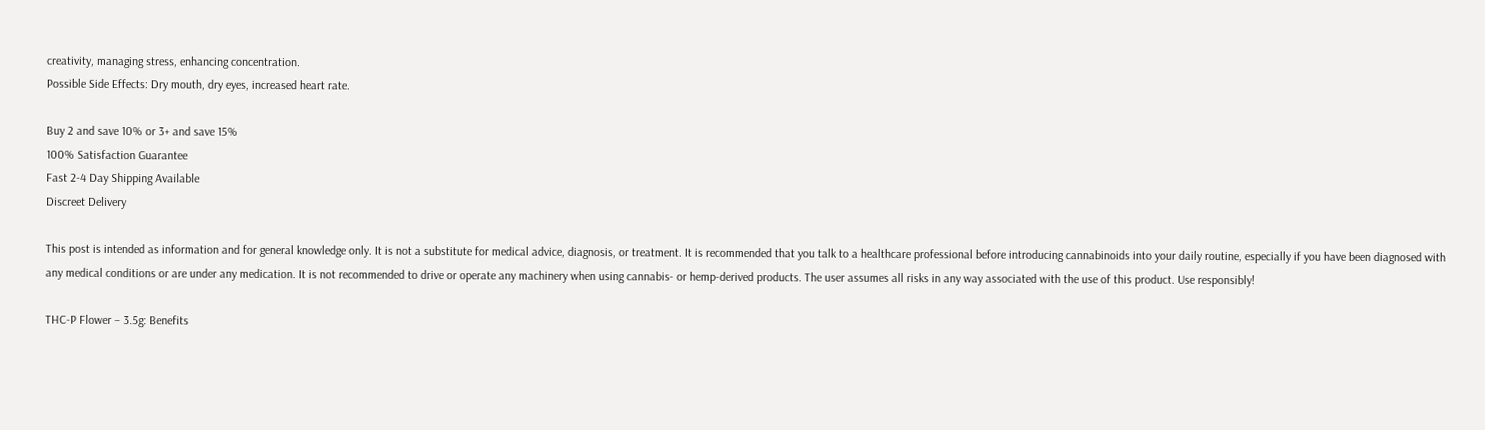creativity, managing stress, enhancing concentration.
Possible Side Effects: Dry mouth, dry eyes, increased heart rate.

Buy 2 and save 10% or 3+ and save 15%
100% Satisfaction Guarantee
Fast 2-4 Day Shipping Available
Discreet Delivery

This post is intended as information and for general knowledge only. It is not a substitute for medical advice, diagnosis, or treatment. It is recommended that you talk to a healthcare professional before introducing cannabinoids into your daily routine, especially if you have been diagnosed with any medical conditions or are under any medication. It is not recommended to drive or operate any machinery when using cannabis- or hemp-derived products. The user assumes all risks in any way associated with the use of this product. Use responsibly!

THC-P Flower – 3.5g: Benefits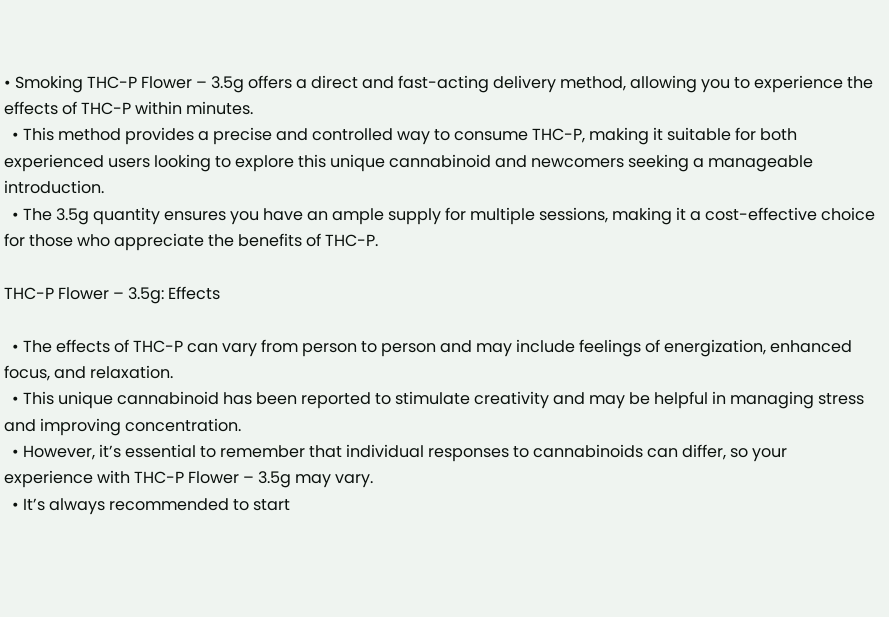• Smoking THC-P Flower – 3.5g offers a direct and fast-acting delivery method, allowing you to experience the effects of THC-P within minutes.
  • This method provides a precise and controlled way to consume THC-P, making it suitable for both experienced users looking to explore this unique cannabinoid and newcomers seeking a manageable introduction.
  • The 3.5g quantity ensures you have an ample supply for multiple sessions, making it a cost-effective choice for those who appreciate the benefits of THC-P.

THC-P Flower – 3.5g: Effects

  • The effects of THC-P can vary from person to person and may include feelings of energization, enhanced focus, and relaxation.
  • This unique cannabinoid has been reported to stimulate creativity and may be helpful in managing stress and improving concentration.
  • However, it’s essential to remember that individual responses to cannabinoids can differ, so your experience with THC-P Flower – 3.5g may vary.
  • It’s always recommended to start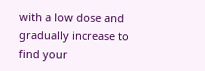with a low dose and gradually increase to find your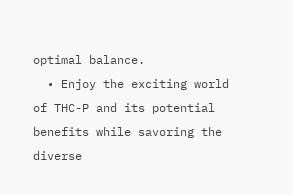optimal balance.
  • Enjoy the exciting world of THC-P and its potential benefits while savoring the diverse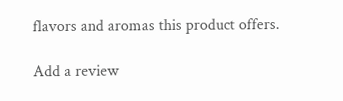flavors and aromas this product offers.

Add a review